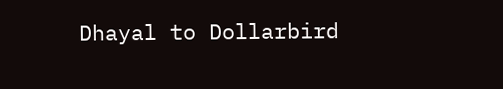Dhayal to Dollarbird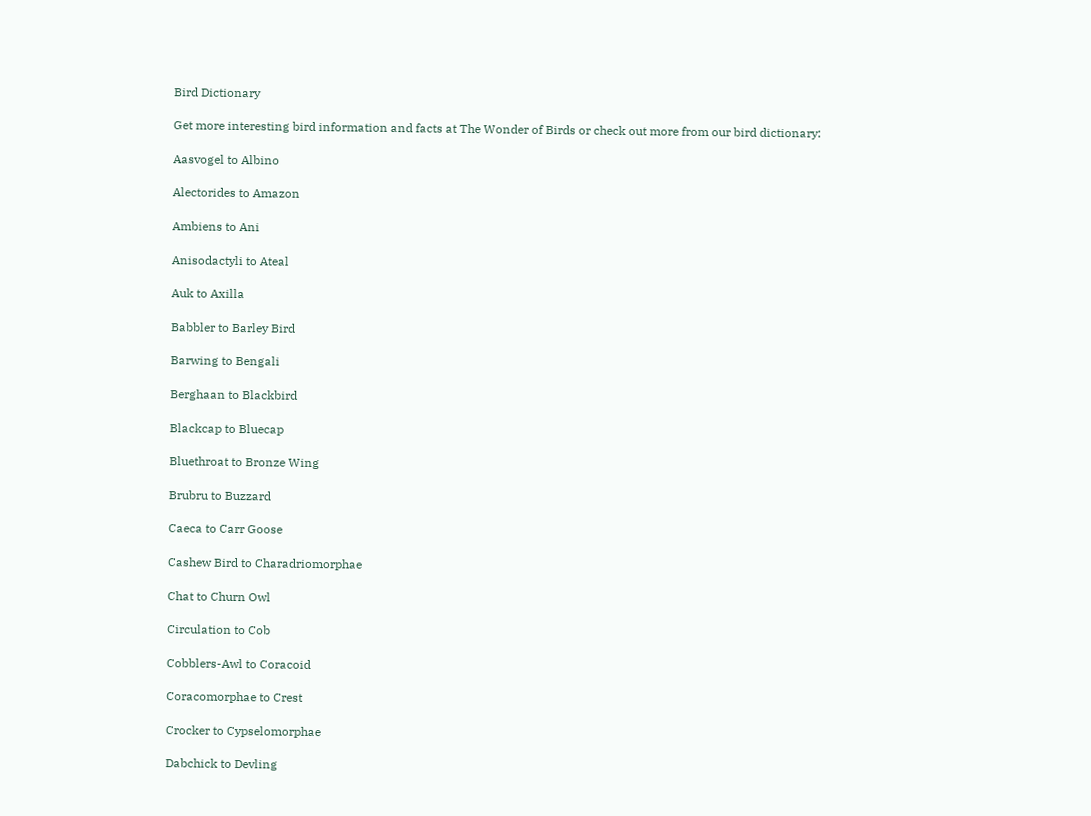Bird Dictionary

Get more interesting bird information and facts at The Wonder of Birds or check out more from our bird dictionary:

Aasvogel to Albino

Alectorides to Amazon

Ambiens to Ani

Anisodactyli to Ateal

Auk to Axilla

Babbler to Barley Bird

Barwing to Bengali

Berghaan to Blackbird

Blackcap to Bluecap

Bluethroat to Bronze Wing

Brubru to Buzzard

Caeca to Carr Goose

Cashew Bird to Charadriomorphae

Chat to Churn Owl

Circulation to Cob

Cobblers-Awl to Coracoid

Coracomorphae to Crest

Crocker to Cypselomorphae

Dabchick to Devling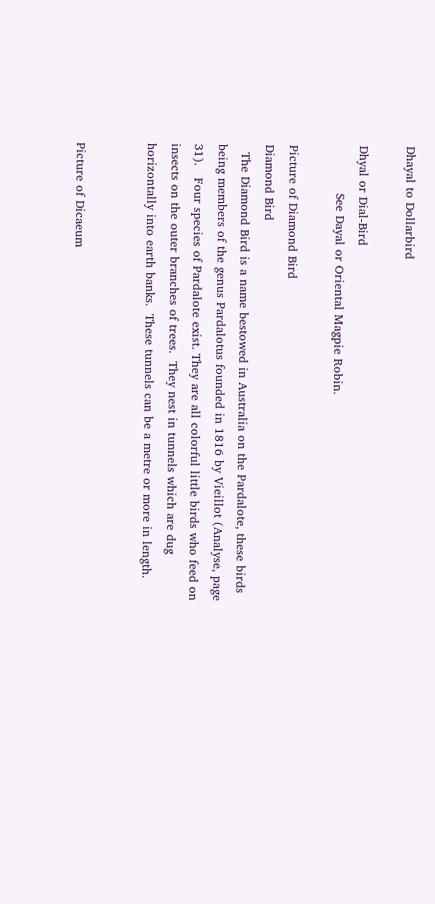Dhayal to Dollarbird

Dhyal or Dial-Bird
            See Dayal or Oriental Magpie Robin.

Picture of Diamond Bird
Diamond Bird
  The Diamond Bird is a name bestowed in Australia on the Pardalote, these birds being members of the genus Pardalotus founded in 1816 by Vieillot (Analyse, page 31).   Four species of Pardalote exist. They are all colorful little birds who feed on insects on the outer branches of trees.  They nest in tunnels which are dug horizontally into earth banks.  These tunnels can be a metre or more in length.


Picture of Dicaeum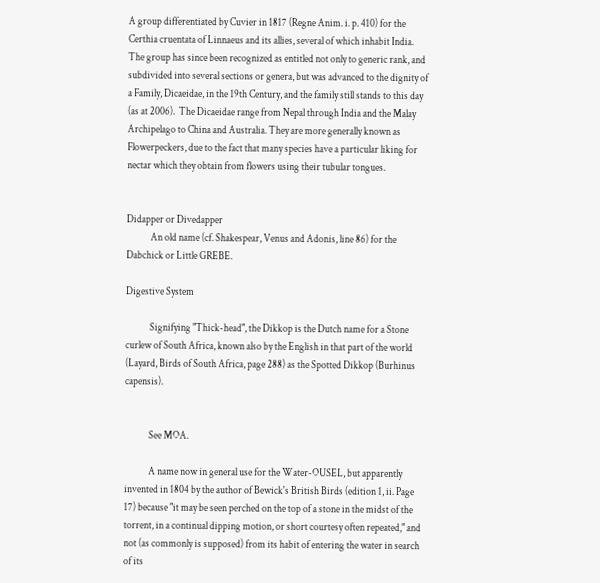A group differentiated by Cuvier in 1817 (Regne Anim. i. p. 410) for the Certhia cruentata of Linnaeus and its allies, several of which inhabit India.  The group has since been recognized as entitled not only to generic rank, and subdivided into several sections or genera, but was advanced to the dignity of a Family, Dicaeidae, in the 19th Century, and the family still stands to this day (as at 2006).  The Dicaeidae range from Nepal through India and the Malay Archipelago to China and Australia. They are more generally known as Flowerpeckers, due to the fact that many species have a particular liking for nectar which they obtain from flowers using their tubular tongues.


Didapper or Divedapper
            An old name (cf. Shakespear, Venus and Adonis, line 86) for the Dabchick or Little GREBE.

Digestive System

            Signifying "Thick-head", the Dikkop is the Dutch name for a Stone curlew of South Africa, known also by the English in that part of the world (Layard, Birds of South Africa, page 288) as the Spotted Dikkop (Burhinus capensis).


            See MOA.

            A name now in general use for the Water-OUSEL, but apparently invented in 1804 by the author of Bewick's British Birds (edition 1, ii. Page 17) because "it may be seen perched on the top of a stone in the midst of the torrent, in a continual dipping motion, or short courtesy often repeated," and not (as commonly is supposed) from its habit of entering the water in search of its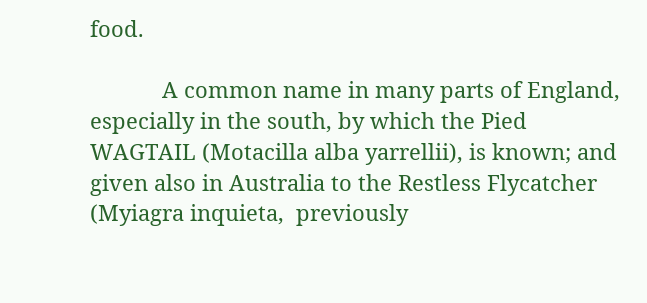food.

            A common name in many parts of England, especially in the south, by which the Pied WAGTAIL (Motacilla alba yarrellii), is known; and given also in Australia to the Restless Flycatcher (Myiagra inquieta,  previously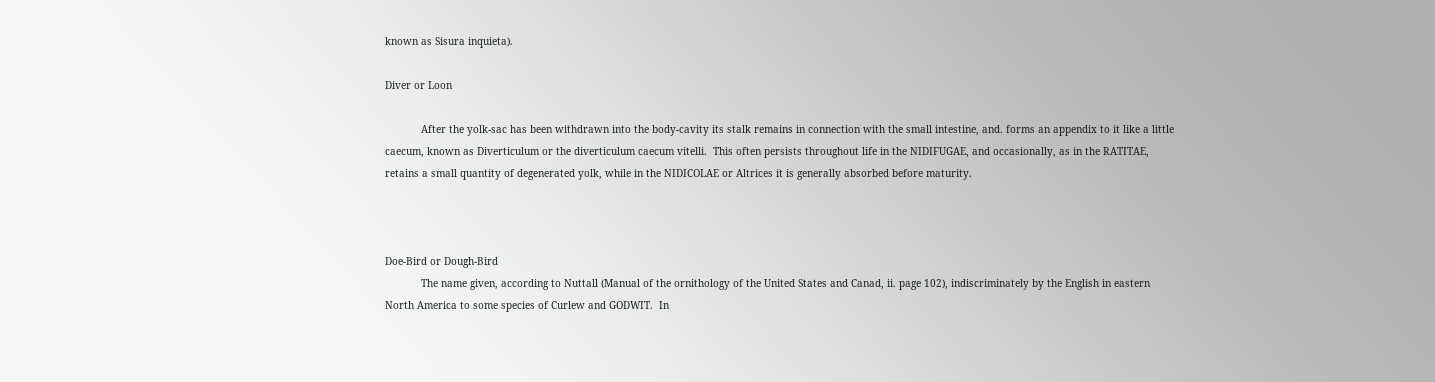known as Sisura inquieta).

Diver or Loon

            After the yolk-sac has been withdrawn into the body-cavity its stalk remains in connection with the small intestine, and. forms an appendix to it like a little caecum, known as Diverticulum or the diverticulum caecum vitelli.  This often persists throughout life in the NIDIFUGAE, and occasionally, as in the RATITAE, retains a small quantity of degenerated yolk, while in the NIDICOLAE or Altrices it is generally absorbed before maturity.



Doe-Bird or Dough-Bird
            The name given, according to Nuttall (Manual of the ornithology of the United States and Canad, ii. page 102), indiscriminately by the English in eastern North America to some species of Curlew and GODWIT.  In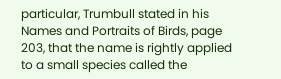particular, Trumbull stated in his Names and Portraits of Birds, page 203, that the name is rightly applied to a small species called the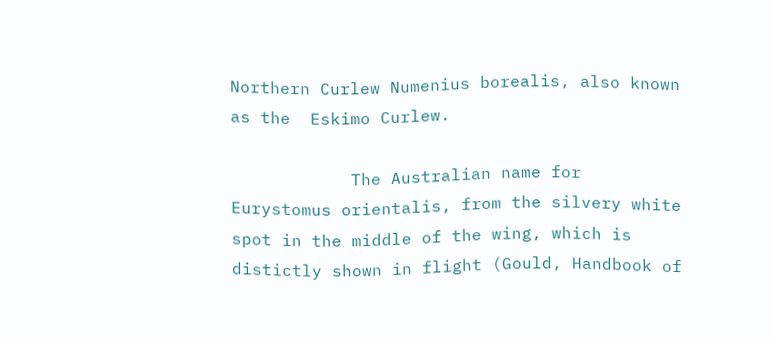Northern Curlew Numenius borealis, also known as the  Eskimo Curlew.

            The Australian name for Eurystomus orientalis, from the silvery white spot in the middle of the wing, which is distictly shown in flight (Gould, Handbook of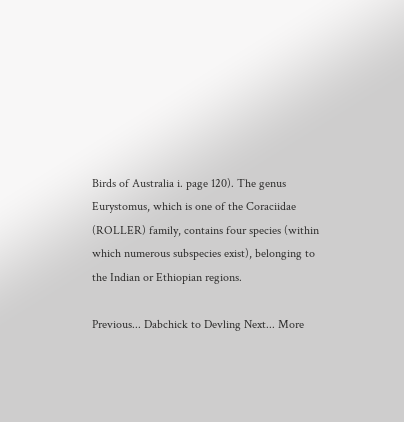Birds of Australia i. page 120). The genus Eurystomus, which is one of the Coraciidae (ROLLER) family, contains four species (within which numerous subspecies exist), belonging to the Indian or Ethiopian regions.

Previous... Dabchick to Devling Next... More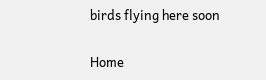birds flying here soon

Home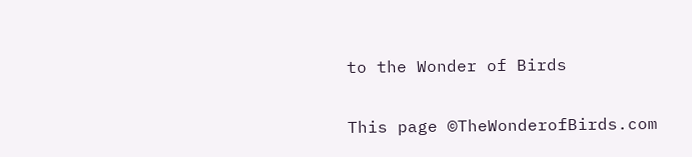to the Wonder of Birds

This page ©TheWonderofBirds.com